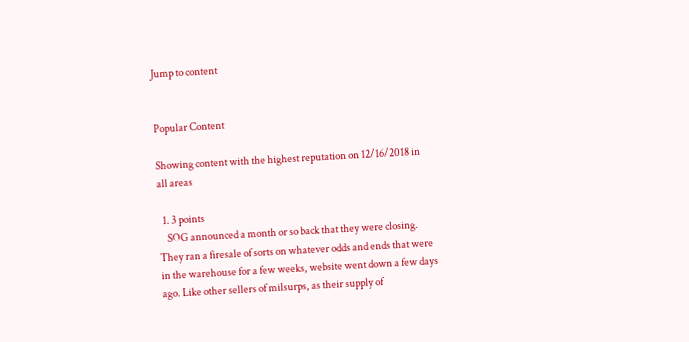Jump to content


Popular Content

Showing content with the highest reputation on 12/16/2018 in all areas

  1. 3 points
    SOG announced a month or so back that they were closing. They ran a firesale of sorts on whatever odds and ends that were in the warehouse for a few weeks, website went down a few days ago. Like other sellers of milsurps, as their supply of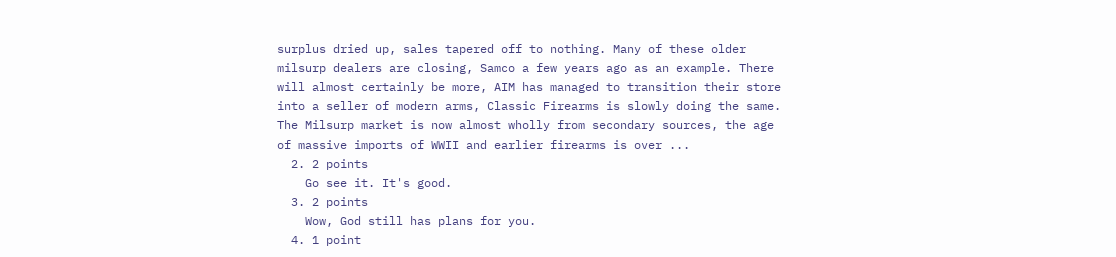surplus dried up, sales tapered off to nothing. Many of these older milsurp dealers are closing, Samco a few years ago as an example. There will almost certainly be more, AIM has managed to transition their store into a seller of modern arms, Classic Firearms is slowly doing the same. The Milsurp market is now almost wholly from secondary sources, the age of massive imports of WWII and earlier firearms is over ...
  2. 2 points
    Go see it. It's good.
  3. 2 points
    Wow, God still has plans for you.
  4. 1 point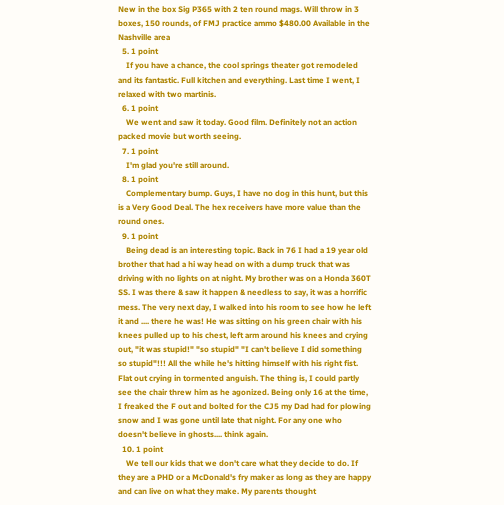New in the box Sig P365 with 2 ten round mags. Will throw in 3 boxes, 150 rounds, of FMJ practice ammo $480.00 Available in the Nashville area
  5. 1 point
    If you have a chance, the cool springs theater got remodeled and its fantastic. Full kitchen and everything. Last time I went, I relaxed with two martinis.
  6. 1 point
    We went and saw it today. Good film. Definitely not an action packed movie but worth seeing.
  7. 1 point
    I'm glad you're still around.
  8. 1 point
    Complementary bump. Guys, I have no dog in this hunt, but this is a Very Good Deal. The hex receivers have more value than the round ones.
  9. 1 point
    Being dead is an interesting topic. Back in 76 I had a 19 year old brother that had a hi way head on with a dump truck that was driving with no lights on at night. My brother was on a Honda 360T SS. I was there & saw it happen & needless to say, it was a horrific mess. The very next day, I walked into his room to see how he left it and .... there he was! He was sitting on his green chair with his knees pulled up to his chest, left arm around his knees and crying out, "it was stupid!" "so stupid" "I can't believe I did something so stupid"!!! All the while he's hitting himself with his right fist. Flat out crying in tormented anguish. The thing is, I could partly see the chair threw him as he agonized. Being only 16 at the time, I freaked the F out and bolted for the CJ5 my Dad had for plowing snow and I was gone until late that night. For any one who doesn't believe in ghosts.... think again.
  10. 1 point
    We tell our kids that we don't care what they decide to do. If they are a PHD or a McDonald's fry maker as long as they are happy and can live on what they make. My parents thought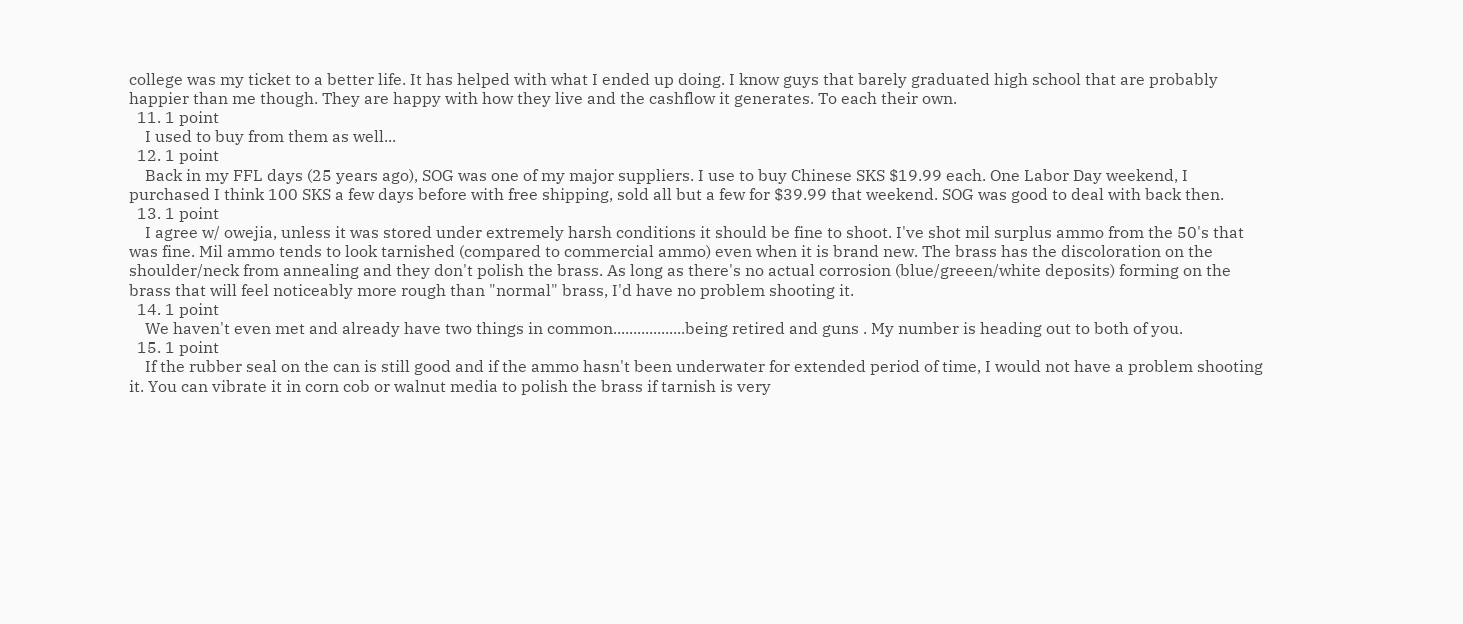college was my ticket to a better life. It has helped with what I ended up doing. I know guys that barely graduated high school that are probably happier than me though. They are happy with how they live and the cashflow it generates. To each their own.
  11. 1 point
    I used to buy from them as well...
  12. 1 point
    Back in my FFL days (25 years ago), SOG was one of my major suppliers. I use to buy Chinese SKS $19.99 each. One Labor Day weekend, I purchased I think 100 SKS a few days before with free shipping, sold all but a few for $39.99 that weekend. SOG was good to deal with back then.
  13. 1 point
    I agree w/ owejia, unless it was stored under extremely harsh conditions it should be fine to shoot. I've shot mil surplus ammo from the 50's that was fine. Mil ammo tends to look tarnished (compared to commercial ammo) even when it is brand new. The brass has the discoloration on the shoulder/neck from annealing and they don't polish the brass. As long as there's no actual corrosion (blue/greeen/white deposits) forming on the brass that will feel noticeably more rough than "normal" brass, I'd have no problem shooting it.
  14. 1 point
    We haven't even met and already have two things in common..................being retired and guns . My number is heading out to both of you.
  15. 1 point
    If the rubber seal on the can is still good and if the ammo hasn't been underwater for extended period of time, I would not have a problem shooting it. You can vibrate it in corn cob or walnut media to polish the brass if tarnish is very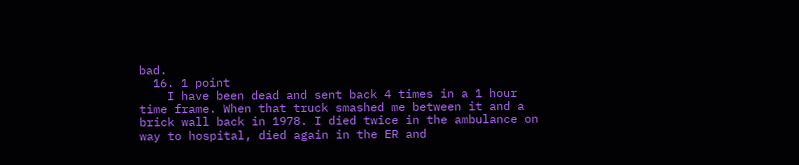bad.
  16. 1 point
    I have been dead and sent back 4 times in a 1 hour time frame. When that truck smashed me between it and a brick wall back in 1978. I died twice in the ambulance on way to hospital, died again in the ER and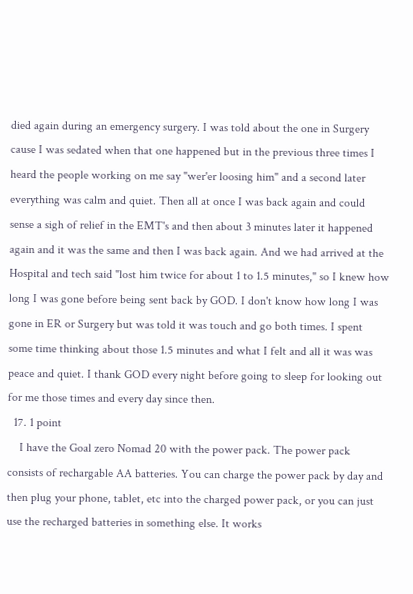died again during an emergency surgery. I was told about the one in Surgery cause I was sedated when that one happened but in the previous three times I heard the people working on me say "wer'er loosing him" and a second later everything was calm and quiet. Then all at once I was back again and could sense a sigh of relief in the EMT's and then about 3 minutes later it happened again and it was the same and then I was back again. And we had arrived at the Hospital and tech said "lost him twice for about 1 to 1.5 minutes," so I knew how long I was gone before being sent back by GOD. I don't know how long I was gone in ER or Surgery but was told it was touch and go both times. I spent some time thinking about those 1.5 minutes and what I felt and all it was was peace and quiet. I thank GOD every night before going to sleep for looking out for me those times and every day since then.
  17. 1 point
    I have the Goal zero Nomad 20 with the power pack. The power pack consists of rechargable AA batteries. You can charge the power pack by day and then plug your phone, tablet, etc into the charged power pack, or you can just use the recharged batteries in something else. It works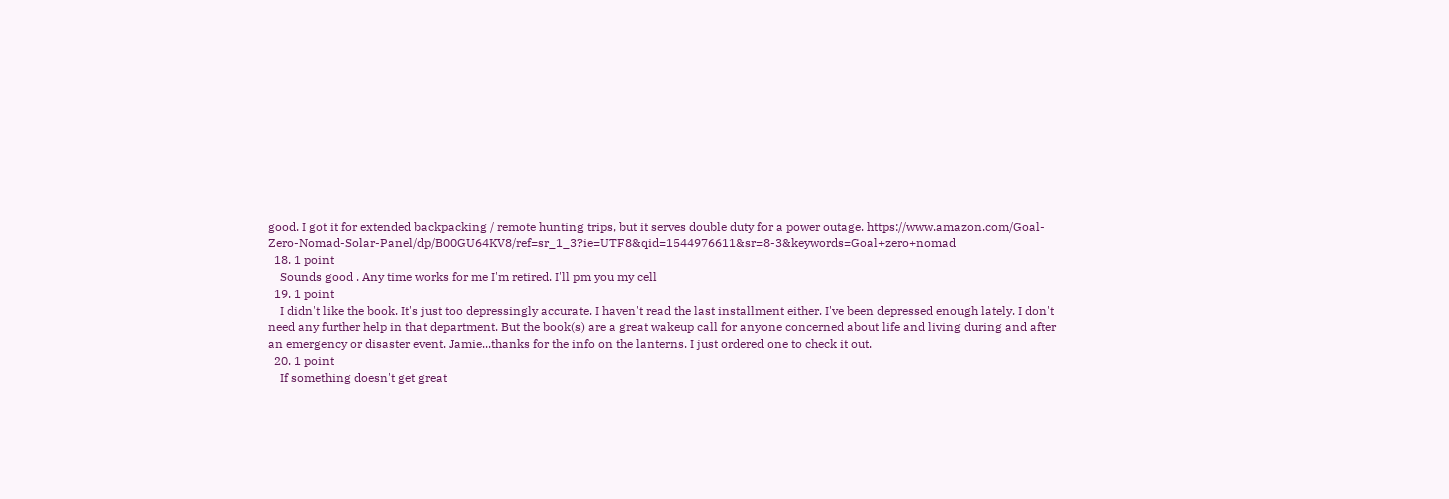good. I got it for extended backpacking / remote hunting trips, but it serves double duty for a power outage. https://www.amazon.com/Goal-Zero-Nomad-Solar-Panel/dp/B00GU64KV8/ref=sr_1_3?ie=UTF8&qid=1544976611&sr=8-3&keywords=Goal+zero+nomad
  18. 1 point
    Sounds good . Any time works for me I'm retired. I'll pm you my cell
  19. 1 point
    I didn't like the book. It's just too depressingly accurate. I haven't read the last installment either. I've been depressed enough lately. I don't need any further help in that department. But the book(s) are a great wakeup call for anyone concerned about life and living during and after an emergency or disaster event. Jamie...thanks for the info on the lanterns. I just ordered one to check it out.
  20. 1 point
    If something doesn't get great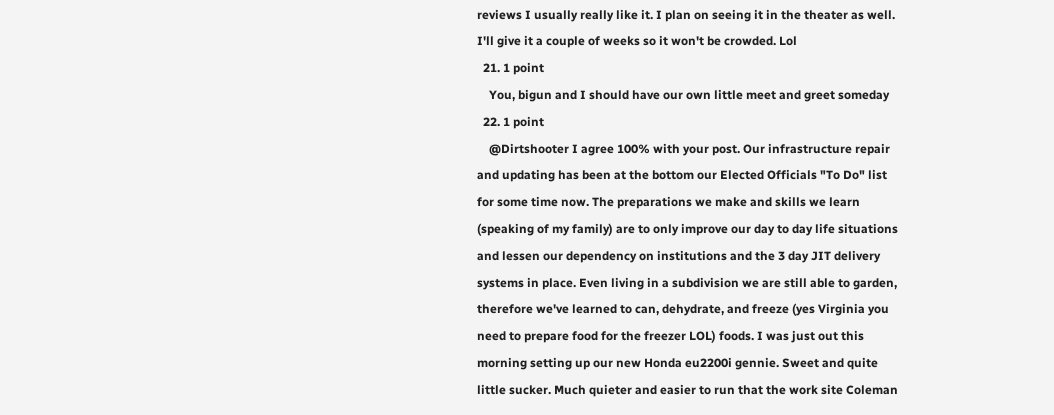reviews I usually really like it. I plan on seeing it in the theater as well. I'll give it a couple of weeks so it won't be crowded. Lol
  21. 1 point
    You, bigun and I should have our own little meet and greet someday
  22. 1 point
    @Dirtshooter I agree 100% with your post. Our infrastructure repair and updating has been at the bottom our Elected Officials "To Do" list for some time now. The preparations we make and skills we learn (speaking of my family) are to only improve our day to day life situations and lessen our dependency on institutions and the 3 day JIT delivery systems in place. Even living in a subdivision we are still able to garden, therefore we've learned to can, dehydrate, and freeze (yes Virginia you need to prepare food for the freezer LOL) foods. I was just out this morning setting up our new Honda eu2200i gennie. Sweet and quite little sucker. Much quieter and easier to run that the work site Coleman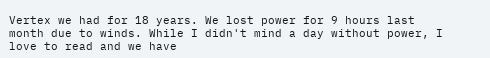Vertex we had for 18 years. We lost power for 9 hours last month due to winds. While I didn't mind a day without power, I love to read and we have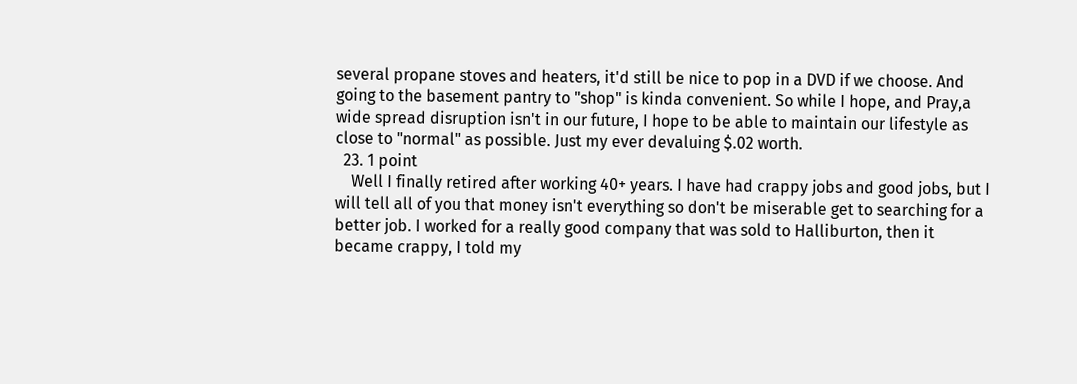several propane stoves and heaters, it'd still be nice to pop in a DVD if we choose. And going to the basement pantry to "shop" is kinda convenient. So while I hope, and Pray,a wide spread disruption isn't in our future, I hope to be able to maintain our lifestyle as close to "normal" as possible. Just my ever devaluing $.02 worth.
  23. 1 point
    Well I finally retired after working 40+ years. I have had crappy jobs and good jobs, but I will tell all of you that money isn't everything so don't be miserable get to searching for a better job. I worked for a really good company that was sold to Halliburton, then it became crappy, I told my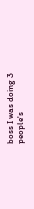boss I was doing 3 people's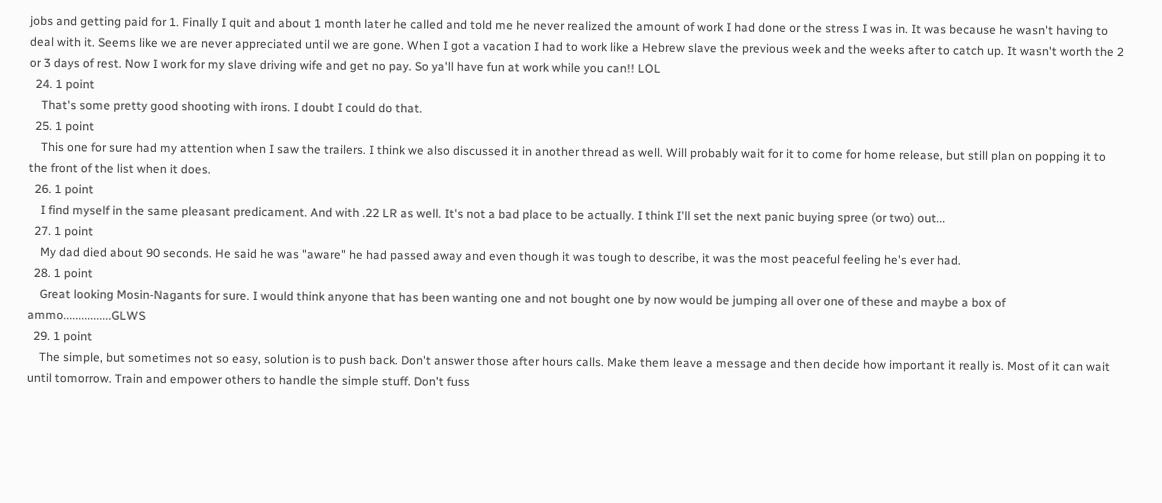jobs and getting paid for 1. Finally I quit and about 1 month later he called and told me he never realized the amount of work I had done or the stress I was in. It was because he wasn't having to deal with it. Seems like we are never appreciated until we are gone. When I got a vacation I had to work like a Hebrew slave the previous week and the weeks after to catch up. It wasn't worth the 2 or 3 days of rest. Now I work for my slave driving wife and get no pay. So ya'll have fun at work while you can!! LOL
  24. 1 point
    That's some pretty good shooting with irons. I doubt I could do that.
  25. 1 point
    This one for sure had my attention when I saw the trailers. I think we also discussed it in another thread as well. Will probably wait for it to come for home release, but still plan on popping it to the front of the list when it does.
  26. 1 point
    I find myself in the same pleasant predicament. And with .22 LR as well. It's not a bad place to be actually. I think I'll set the next panic buying spree (or two) out...
  27. 1 point
    My dad died about 90 seconds. He said he was "aware" he had passed away and even though it was tough to describe, it was the most peaceful feeling he's ever had.
  28. 1 point
    Great looking Mosin-Nagants for sure. I would think anyone that has been wanting one and not bought one by now would be jumping all over one of these and maybe a box of ammo................GLWS
  29. 1 point
    The simple, but sometimes not so easy, solution is to push back. Don't answer those after hours calls. Make them leave a message and then decide how important it really is. Most of it can wait until tomorrow. Train and empower others to handle the simple stuff. Don't fuss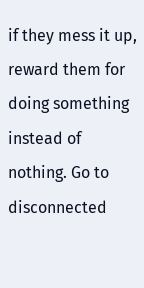if they mess it up, reward them for doing something instead of nothing. Go to disconnected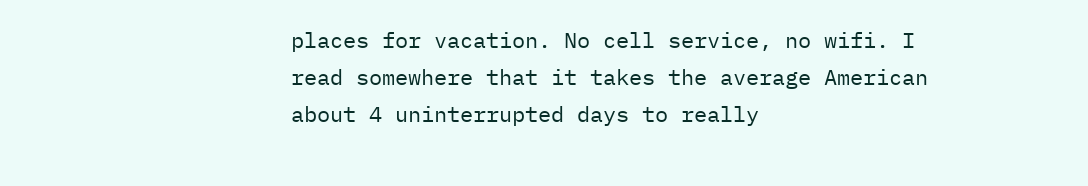places for vacation. No cell service, no wifi. I read somewhere that it takes the average American about 4 uninterrupted days to really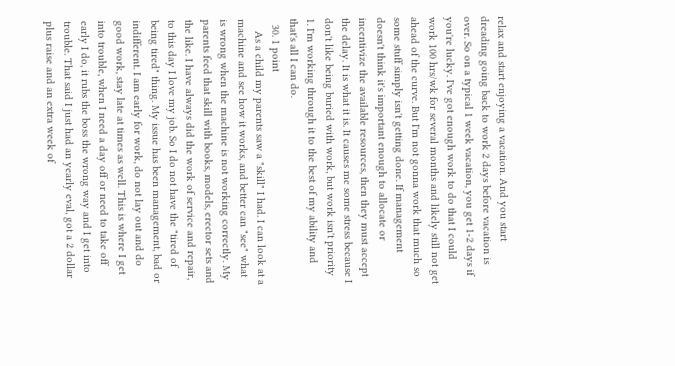relax and start enjoying a vacation. And you start dreading going back to work 2 days before vacation is over. So on a typical 1 week vacation, you get 1-2 days if you're lucky. I've got enough work to do that I could work 100 hrs/wk for several months and likely still not get ahead of the curve. But I'm not gonna work that much so some stuff simply isn't getting done. If management doesn't think it's important enough to allocate or incentivize the available resources, then they must accept the delay. It is what it is. It causes me some stress because I don't like being buried with work, but work isn't priority 1. I'm working through it to the best of my ability and that's all I can do.
  30. 1 point
    As a child my parents saw a "skill" I had. I can look at a machine and see how it works, and better can "see" what is wrong when the machine is not working correctly. My parents feed that skill with books, models, erector sets and the like. I have always did the work of service and repair, to this day I love my job. So I do not have the "tired of being tired" thing. My issue has been management, bad or indifferent. I am early for work, do not lay out and do good work, stay late at times as well. This is where I get into trouble, when I need a day off or need to take off early I do, it rubs the boss the wrong way and I get into trouble. That said I just had an yearly eval, got a 2 dollar plus raise and an extra week of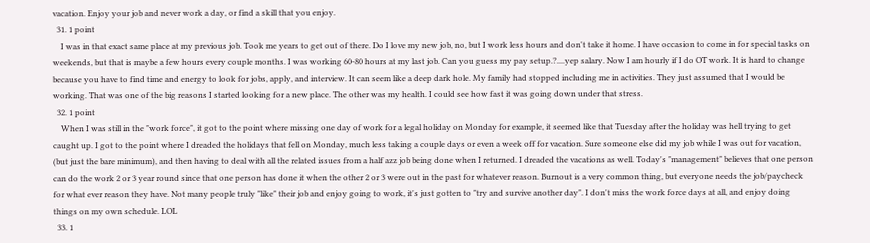vacation. Enjoy your job and never work a day, or find a skill that you enjoy.
  31. 1 point
    I was in that exact same place at my previous job. Took me years to get out of there. Do I love my new job, no, but I work less hours and don't take it home. I have occasion to come in for special tasks on weekends, but that is maybe a few hours every couple months. I was working 60-80 hours at my last job. Can you guess my pay setup.?....yep salary. Now I am hourly if I do OT work. It is hard to change because you have to find time and energy to look for jobs, apply, and interview. It can seem like a deep dark hole. My family had stopped including me in activities. They just assumed that I would be working. That was one of the big reasons I started looking for a new place. The other was my health. I could see how fast it was going down under that stress.
  32. 1 point
    When I was still in the "work force", it got to the point where missing one day of work for a legal holiday on Monday for example, it seemed like that Tuesday after the holiday was hell trying to get caught up. I got to the point where I dreaded the holidays that fell on Monday, much less taking a couple days or even a week off for vacation. Sure someone else did my job while I was out for vacation, (but just the bare minimum), and then having to deal with all the related issues from a half azz job being done when I returned. I dreaded the vacations as well. Today's "management" believes that one person can do the work 2 or 3 year round since that one person has done it when the other 2 or 3 were out in the past for whatever reason. Burnout is a very common thing, but everyone needs the job/paycheck for what ever reason they have. Not many people truly "like" their job and enjoy going to work, it's just gotten to "try and survive another day". I don't miss the work force days at all, and enjoy doing things on my own schedule. LOL
  33. 1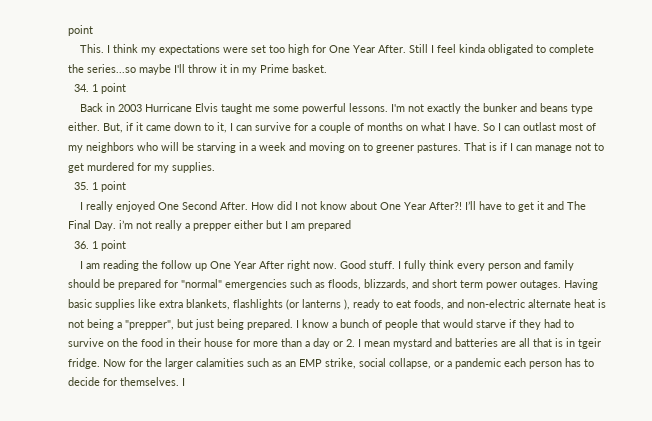point
    This. I think my expectations were set too high for One Year After. Still I feel kinda obligated to complete the series...so maybe I'll throw it in my Prime basket.
  34. 1 point
    Back in 2003 Hurricane Elvis taught me some powerful lessons. I'm not exactly the bunker and beans type either. But, if it came down to it, I can survive for a couple of months on what I have. So I can outlast most of my neighbors who will be starving in a week and moving on to greener pastures. That is if I can manage not to get murdered for my supplies.
  35. 1 point
    I really enjoyed One Second After. How did I not know about One Year After?! I’ll have to get it and The Final Day. i’m not really a prepper either but I am prepared
  36. 1 point
    I am reading the follow up One Year After right now. Good stuff. I fully think every person and family should be prepared for "normal" emergencies such as floods, blizzards, and short term power outages. Having basic supplies like extra blankets, flashlights (or lanterns ), ready to eat foods, and non-electric alternate heat is not being a "prepper", but just being prepared. I know a bunch of people that would starve if they had to survive on the food in their house for more than a day or 2. I mean mystard and batteries are all that is in tgeir fridge. Now for the larger calamities such as an EMP strike, social collapse, or a pandemic each person has to decide for themselves. I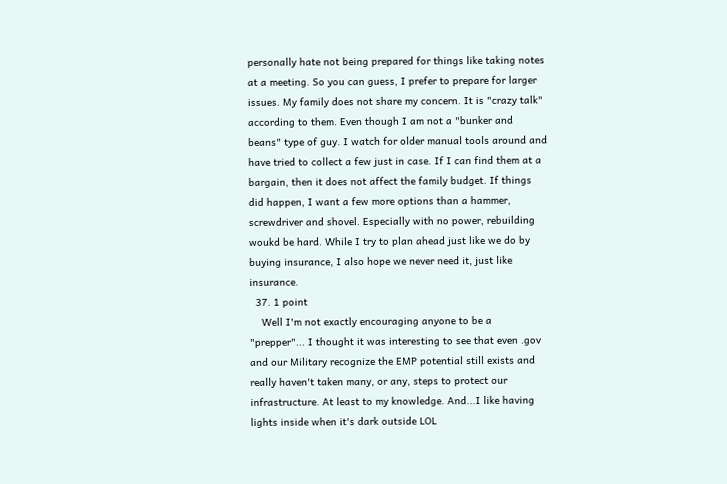personally hate not being prepared for things like taking notes at a meeting. So you can guess, I prefer to prepare for larger issues. My family does not share my concern. It is "crazy talk" according to them. Even though I am not a "bunker and beans" type of guy. I watch for older manual tools around and have tried to collect a few just in case. If I can find them at a bargain, then it does not affect the family budget. If things did happen, I want a few more options than a hammer, screwdriver and shovel. Especially with no power, rebuilding woukd be hard. While I try to plan ahead just like we do by buying insurance, I also hope we never need it, just like insurance.
  37. 1 point
    Well I'm not exactly encouraging anyone to be a "prepper"... I thought it was interesting to see that even .gov and our Military recognize the EMP potential still exists and really haven't taken many, or any, steps to protect our infrastructure. At least to my knowledge. And...I like having lights inside when it's dark outside LOL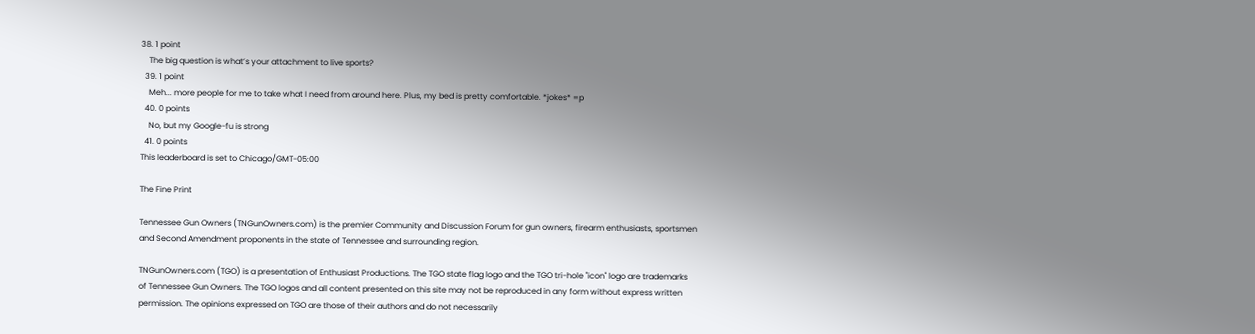38. 1 point
    The big question is what’s your attachment to live sports?
  39. 1 point
    Meh... more people for me to take what I need from around here. Plus, my bed is pretty comfortable. *jokes* =p
  40. 0 points
    No, but my Google-fu is strong
  41. 0 points
This leaderboard is set to Chicago/GMT-05:00

The Fine Print

Tennessee Gun Owners (TNGunOwners.com) is the premier Community and Discussion Forum for gun owners, firearm enthusiasts, sportsmen and Second Amendment proponents in the state of Tennessee and surrounding region.

TNGunOwners.com (TGO) is a presentation of Enthusiast Productions. The TGO state flag logo and the TGO tri-hole "icon" logo are trademarks of Tennessee Gun Owners. The TGO logos and all content presented on this site may not be reproduced in any form without express written permission. The opinions expressed on TGO are those of their authors and do not necessarily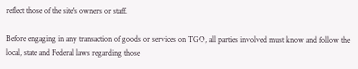reflect those of the site's owners or staff.

Before engaging in any transaction of goods or services on TGO, all parties involved must know and follow the local, state and Federal laws regarding those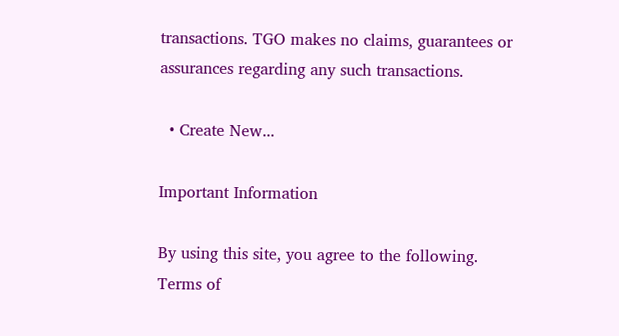transactions. TGO makes no claims, guarantees or assurances regarding any such transactions.

  • Create New...

Important Information

By using this site, you agree to the following.
Terms of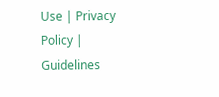Use | Privacy Policy | Guidelines